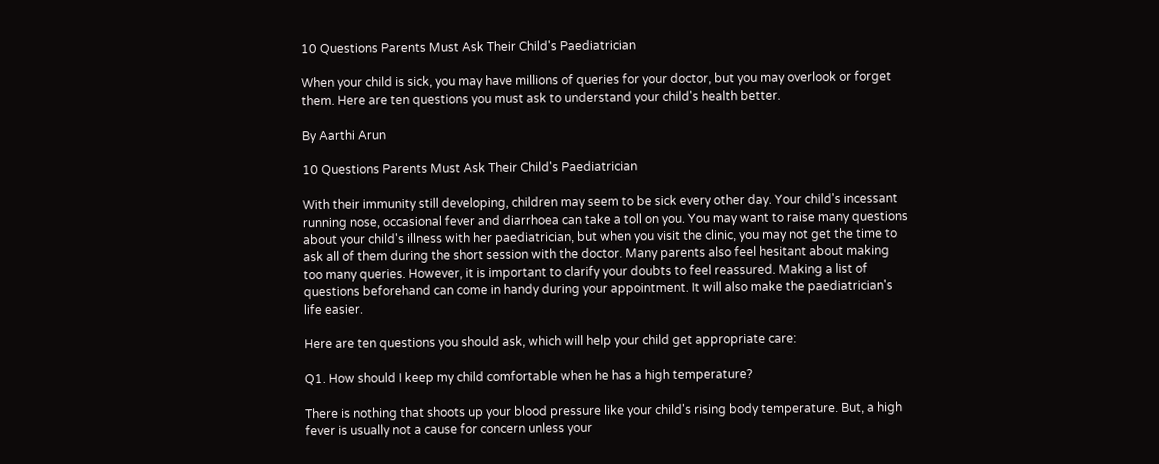10 Questions Parents Must Ask Their Child's Paediatrician

When your child is sick, you may have millions of queries for your doctor, but you may overlook or forget them. Here are ten questions you must ask to understand your child's health better.

By Aarthi Arun

10 Questions Parents Must Ask Their Child's Paediatrician

With their immunity still developing, children may seem to be sick every other day. Your child's incessant running nose, occasional fever and diarrhoea can take a toll on you. You may want to raise many questions about your child's illness with her paediatrician, but when you visit the clinic, you may not get the time to ask all of them during the short session with the doctor. Many parents also feel hesitant about making too many queries. However, it is important to clarify your doubts to feel reassured. Making a list of questions beforehand can come in handy during your appointment. It will also make the paediatrician's life easier.

Here are ten questions you should ask, which will help your child get appropriate care:

Q1. How should I keep my child comfortable when he has a high temperature?

There is nothing that shoots up your blood pressure like your child's rising body temperature. But, a high fever is usually not a cause for concern unless your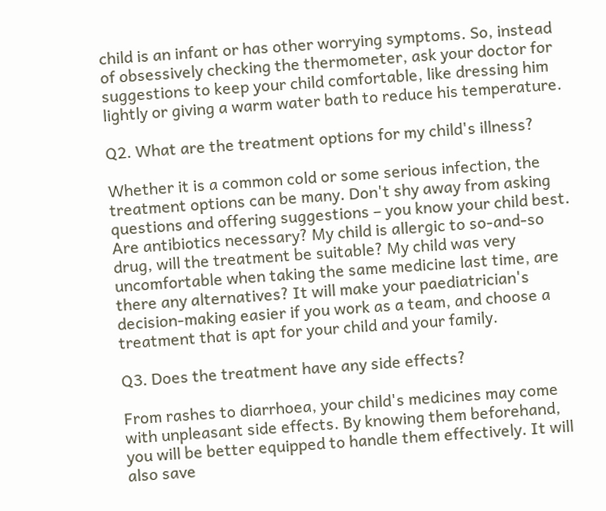child is an infant or has other worrying symptoms. So, instead of obsessively checking the thermometer, ask your doctor for suggestions to keep your child comfortable, like dressing him lightly or giving a warm water bath to reduce his temperature.

Q2. What are the treatment options for my child's illness?

Whether it is a common cold or some serious infection, the treatment options can be many. Don't shy away from asking questions and offering suggestions – you know your child best. Are antibiotics necessary? My child is allergic to so-and-so drug, will the treatment be suitable? My child was very uncomfortable when taking the same medicine last time, are there any alternatives? It will make your paediatrician's decision-making easier if you work as a team, and choose a treatment that is apt for your child and your family.

Q3. Does the treatment have any side effects?

From rashes to diarrhoea, your child's medicines may come with unpleasant side effects. By knowing them beforehand, you will be better equipped to handle them effectively. It will also save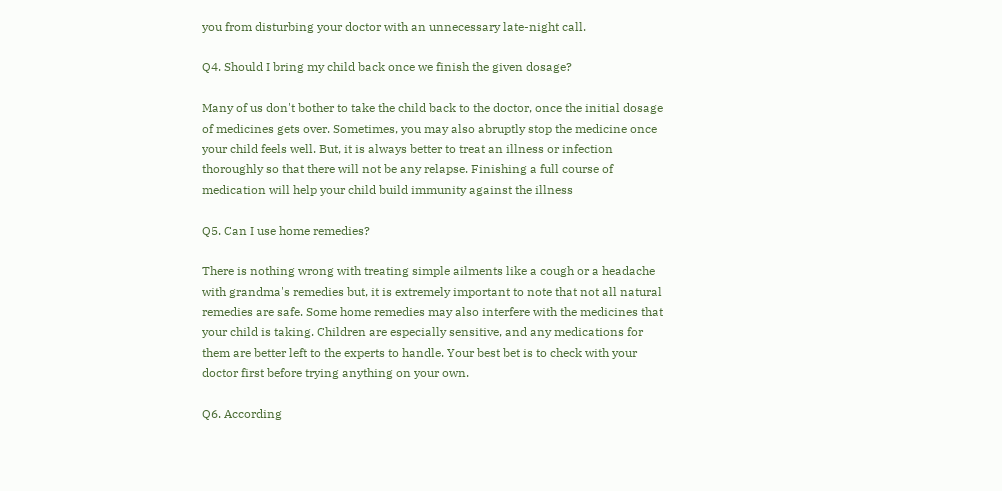you from disturbing your doctor with an unnecessary late-night call.

Q4. Should I bring my child back once we finish the given dosage?

Many of us don't bother to take the child back to the doctor, once the initial dosage of medicines gets over. Sometimes, you may also abruptly stop the medicine once your child feels well. But, it is always better to treat an illness or infection thoroughly so that there will not be any relapse. Finishing a full course of medication will help your child build immunity against the illness

Q5. Can I use home remedies?

There is nothing wrong with treating simple ailments like a cough or a headache with grandma's remedies but, it is extremely important to note that not all natural remedies are safe. Some home remedies may also interfere with the medicines that your child is taking. Children are especially sensitive, and any medications for them are better left to the experts to handle. Your best bet is to check with your doctor first before trying anything on your own.

Q6. According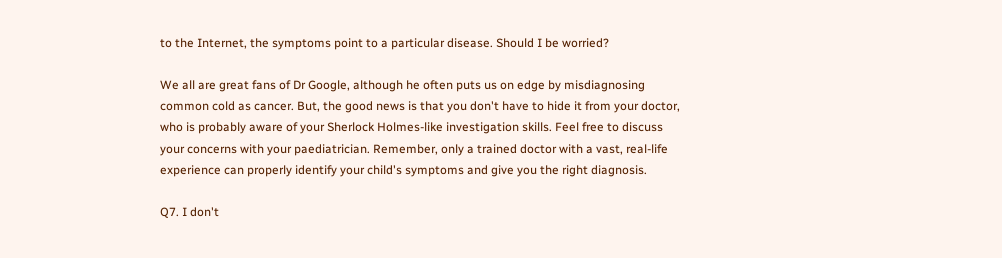to the Internet, the symptoms point to a particular disease. Should I be worried?

We all are great fans of Dr Google, although he often puts us on edge by misdiagnosing common cold as cancer. But, the good news is that you don't have to hide it from your doctor, who is probably aware of your Sherlock Holmes-like investigation skills. Feel free to discuss your concerns with your paediatrician. Remember, only a trained doctor with a vast, real-life experience can properly identify your child's symptoms and give you the right diagnosis.

Q7. I don't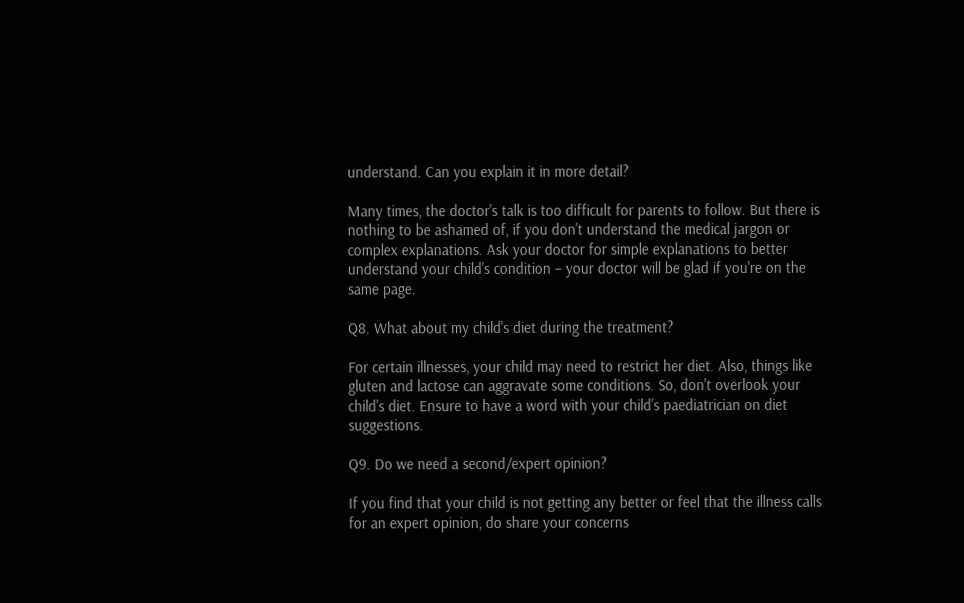understand. Can you explain it in more detail?

Many times, the doctor's talk is too difficult for parents to follow. But there is nothing to be ashamed of, if you don't understand the medical jargon or complex explanations. Ask your doctor for simple explanations to better understand your child's condition – your doctor will be glad if you're on the same page.

Q8. What about my child's diet during the treatment?

For certain illnesses, your child may need to restrict her diet. Also, things like gluten and lactose can aggravate some conditions. So, don't overlook your child's diet. Ensure to have a word with your child's paediatrician on diet suggestions.

Q9. Do we need a second/expert opinion?

If you find that your child is not getting any better or feel that the illness calls for an expert opinion, do share your concerns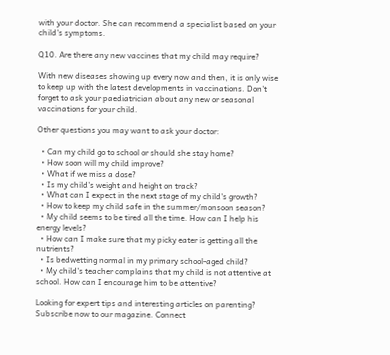with your doctor. She can recommend a specialist based on your child's symptoms.

Q10. Are there any new vaccines that my child may require?

With new diseases showing up every now and then, it is only wise to keep up with the latest developments in vaccinations. Don't forget to ask your paediatrician about any new or seasonal vaccinations for your child.

Other questions you may want to ask your doctor:

  • Can my child go to school or should she stay home?
  • How soon will my child improve?
  • What if we miss a dose?
  • Is my child's weight and height on track?
  • What can I expect in the next stage of my child's growth?
  • How to keep my child safe in the summer/monsoon season?
  • My child seems to be tired all the time. How can I help his energy levels?
  • How can I make sure that my picky eater is getting all the nutrients?
  • Is bedwetting normal in my primary school-aged child?
  • My child's teacher complains that my child is not attentive at school. How can I encourage him to be attentive?

Looking for expert tips and interesting articles on parenting? Subscribe now to our magazine. Connect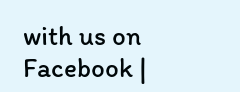with us on Facebook |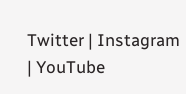Twitter | Instagram | YouTube